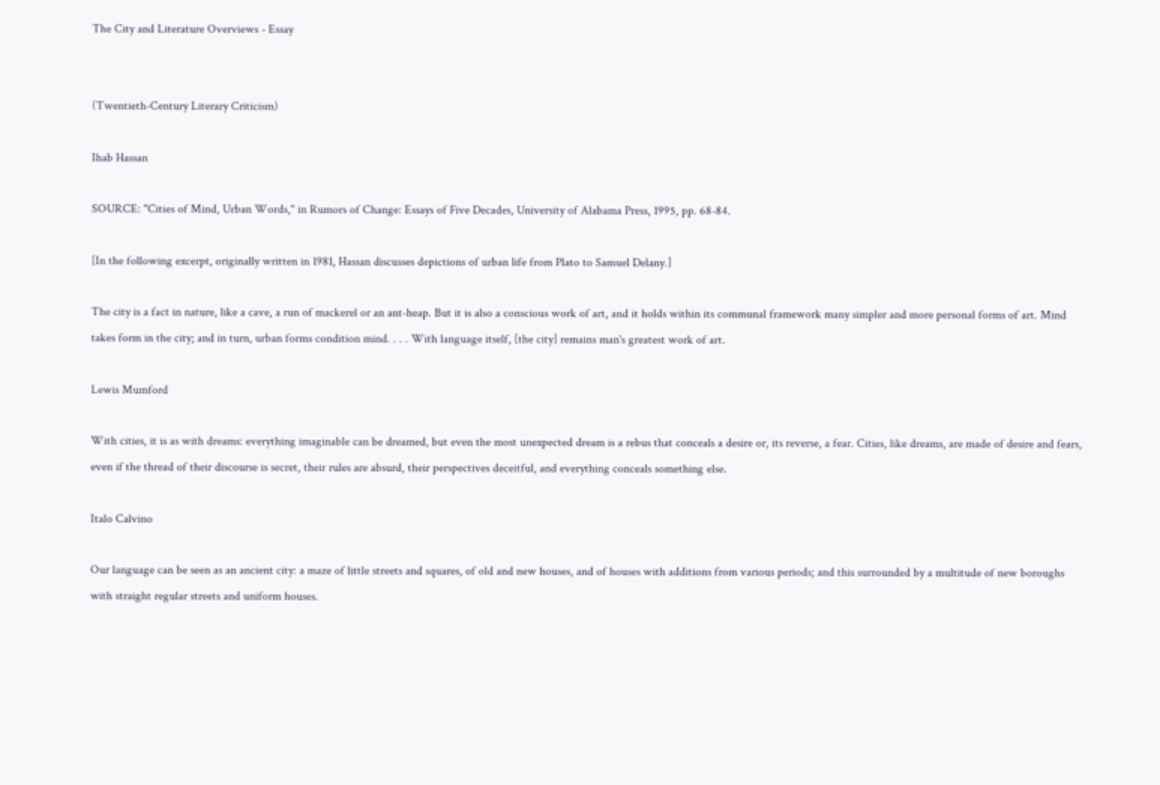The City and Literature Overviews - Essay


(Twentieth-Century Literary Criticism)

Ihab Hassan

SOURCE: "Cities of Mind, Urban Words," in Rumors of Change: Essays of Five Decades, University of Alabama Press, 1995, pp. 68-84.

[In the following excerpt, originally written in 1981, Hassan discusses depictions of urban life from Plato to Samuel Delany.]

The city is a fact in nature, like a cave, a run of mackerel or an ant-heap. But it is also a conscious work of art, and it holds within its communal framework many simpler and more personal forms of art. Mind takes form in the city; and in turn, urban forms condition mind. . . . With language itself, [the city] remains man's greatest work of art.

Lewis Mumford

With cities, it is as with dreams: everything imaginable can be dreamed, but even the most unexpected dream is a rebus that conceals a desire or, its reverse, a fear. Cities, like dreams, are made of desire and fears, even if the thread of their discourse is secret, their rules are absurd, their perspectives deceitful, and everything conceals something else.

Italo Calvino

Our language can be seen as an ancient city: a maze of little streets and squares, of old and new houses, and of houses with additions from various periods; and this surrounded by a multitude of new boroughs with straight regular streets and uniform houses.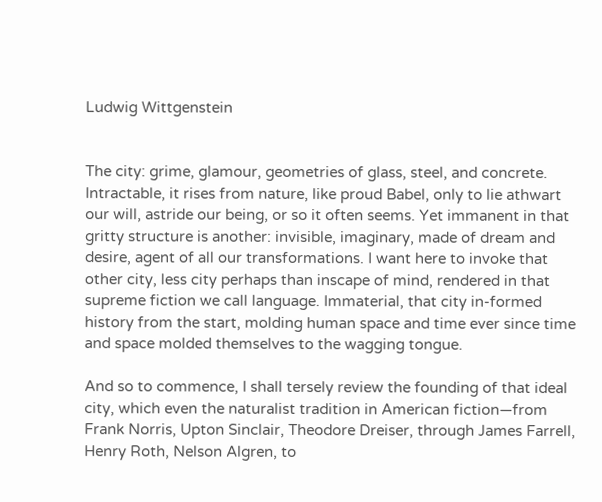Ludwig Wittgenstein


The city: grime, glamour, geometries of glass, steel, and concrete. Intractable, it rises from nature, like proud Babel, only to lie athwart our will, astride our being, or so it often seems. Yet immanent in that gritty structure is another: invisible, imaginary, made of dream and desire, agent of all our transformations. I want here to invoke that other city, less city perhaps than inscape of mind, rendered in that supreme fiction we call language. Immaterial, that city in-formed history from the start, molding human space and time ever since time and space molded themselves to the wagging tongue.

And so to commence, I shall tersely review the founding of that ideal city, which even the naturalist tradition in American fiction—from Frank Norris, Upton Sinclair, Theodore Dreiser, through James Farrell, Henry Roth, Nelson Algren, to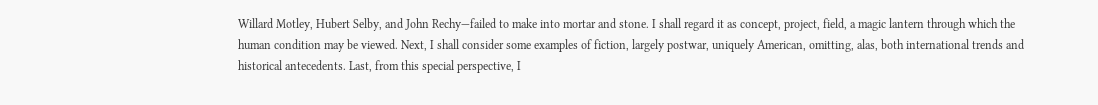Willard Motley, Hubert Selby, and John Rechy—failed to make into mortar and stone. I shall regard it as concept, project, field, a magic lantern through which the human condition may be viewed. Next, I shall consider some examples of fiction, largely postwar, uniquely American, omitting, alas, both international trends and historical antecedents. Last, from this special perspective, I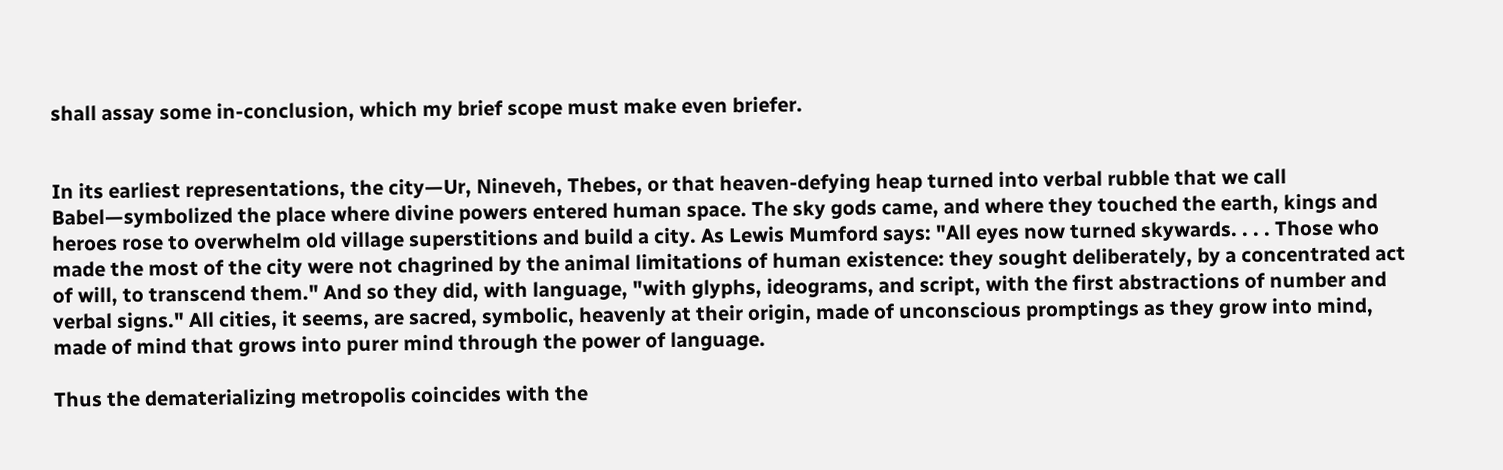shall assay some in-conclusion, which my brief scope must make even briefer.


In its earliest representations, the city—Ur, Nineveh, Thebes, or that heaven-defying heap turned into verbal rubble that we call Babel—symbolized the place where divine powers entered human space. The sky gods came, and where they touched the earth, kings and heroes rose to overwhelm old village superstitions and build a city. As Lewis Mumford says: "All eyes now turned skywards. . . . Those who made the most of the city were not chagrined by the animal limitations of human existence: they sought deliberately, by a concentrated act of will, to transcend them." And so they did, with language, "with glyphs, ideograms, and script, with the first abstractions of number and verbal signs." All cities, it seems, are sacred, symbolic, heavenly at their origin, made of unconscious promptings as they grow into mind, made of mind that grows into purer mind through the power of language.

Thus the dematerializing metropolis coincides with the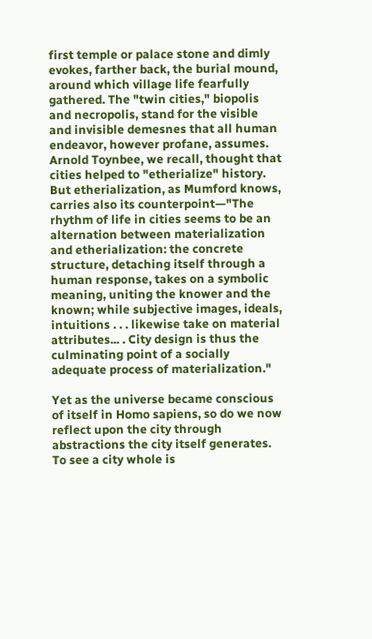first temple or palace stone and dimly evokes, farther back, the burial mound, around which village life fearfully gathered. The "twin cities," biopolis and necropolis, stand for the visible and invisible demesnes that all human endeavor, however profane, assumes. Arnold Toynbee, we recall, thought that cities helped to "etherialize" history. But etherialization, as Mumford knows, carries also its counterpoint—"The rhythm of life in cities seems to be an alternation between materialization and etherialization: the concrete structure, detaching itself through a human response, takes on a symbolic meaning, uniting the knower and the known; while subjective images, ideals, intuitions . . . likewise take on material attributes... . City design is thus the culminating point of a socially adequate process of materialization."

Yet as the universe became conscious of itself in Homo sapiens, so do we now reflect upon the city through abstractions the city itself generates. To see a city whole is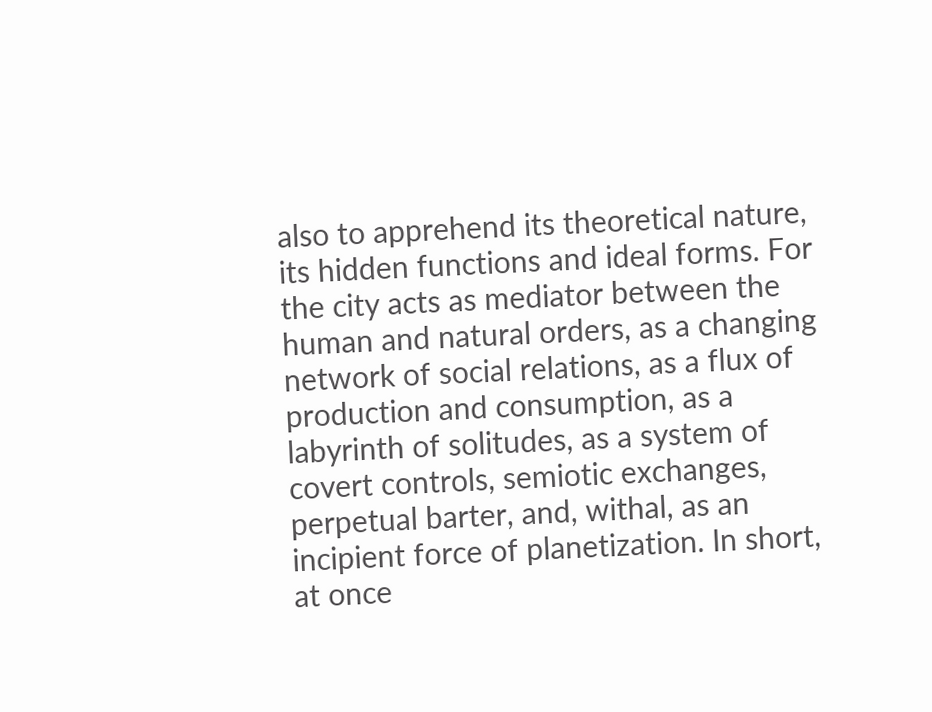also to apprehend its theoretical nature, its hidden functions and ideal forms. For the city acts as mediator between the human and natural orders, as a changing network of social relations, as a flux of production and consumption, as a labyrinth of solitudes, as a system of covert controls, semiotic exchanges, perpetual barter, and, withal, as an incipient force of planetization. In short, at once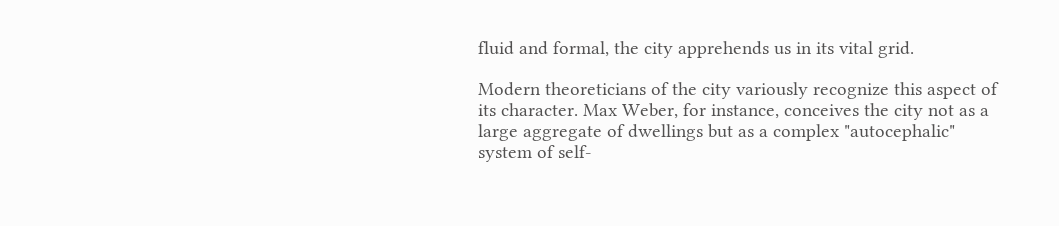fluid and formal, the city apprehends us in its vital grid.

Modern theoreticians of the city variously recognize this aspect of its character. Max Weber, for instance, conceives the city not as a large aggregate of dwellings but as a complex "autocephalic" system of self-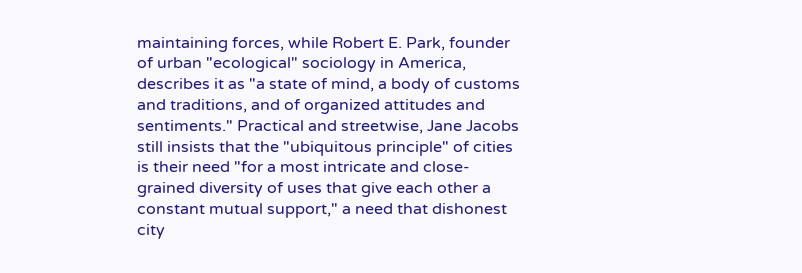maintaining forces, while Robert E. Park, founder of urban "ecological" sociology in America, describes it as "a state of mind, a body of customs and traditions, and of organized attitudes and sentiments." Practical and streetwise, Jane Jacobs still insists that the "ubiquitous principle" of cities is their need "for a most intricate and close-grained diversity of uses that give each other a constant mutual support," a need that dishonest city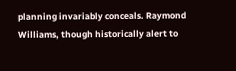planning invariably conceals. Raymond Williams, though historically alert to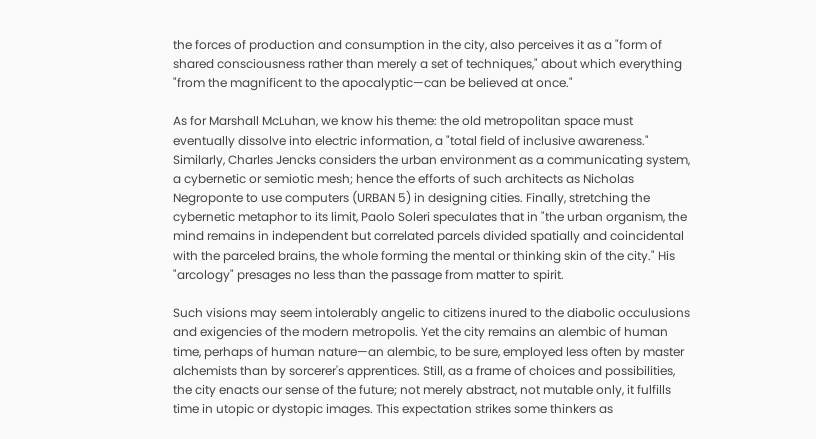the forces of production and consumption in the city, also perceives it as a "form of shared consciousness rather than merely a set of techniques," about which everything "from the magnificent to the apocalyptic—can be believed at once."

As for Marshall McLuhan, we know his theme: the old metropolitan space must eventually dissolve into electric information, a "total field of inclusive awareness." Similarly, Charles Jencks considers the urban environment as a communicating system, a cybernetic or semiotic mesh; hence the efforts of such architects as Nicholas Negroponte to use computers (URBAN 5) in designing cities. Finally, stretching the cybernetic metaphor to its limit, Paolo Soleri speculates that in "the urban organism, the mind remains in independent but correlated parcels divided spatially and coincidental with the parceled brains, the whole forming the mental or thinking skin of the city." His "arcology" presages no less than the passage from matter to spirit.

Such visions may seem intolerably angelic to citizens inured to the diabolic occulusions and exigencies of the modern metropolis. Yet the city remains an alembic of human time, perhaps of human nature—an alembic, to be sure, employed less often by master alchemists than by sorcerer's apprentices. Still, as a frame of choices and possibilities, the city enacts our sense of the future; not merely abstract, not mutable only, it fulfills time in utopic or dystopic images. This expectation strikes some thinkers as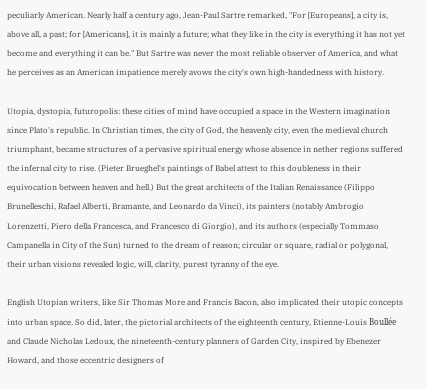peculiarly American. Nearly half a century ago, Jean-Paul Sartre remarked, "For [Europeans], a city is, above all, a past; for [Americans], it is mainly a future; what they like in the city is everything it has not yet become and everything it can be." But Sartre was never the most reliable observer of America, and what he perceives as an American impatience merely avows the city's own high-handedness with history.

Utopia, dystopia, futuropolis: these cities of mind have occupied a space in the Western imagination since Plato's republic. In Christian times, the city of God, the heavenly city, even the medieval church triumphant, became structures of a pervasive spiritual energy whose absence in nether regions suffered the infernal city to rise. (Pieter Brueghel's paintings of Babel attest to this doubleness in their equivocation between heaven and hell.) But the great architects of the Italian Renaissance (Filippo Brunelleschi, Rafael Alberti, Bramante, and Leonardo da Vinci), its painters (notably Ambrogio Lorenzetti, Piero della Francesca, and Francesco di Giorgio), and its authors (especially Tommaso Campanella in City of the Sun) turned to the dream of reason; circular or square, radial or polygonal, their urban visions revealed logic, will, clarity, purest tyranny of the eye.

English Utopian writers, like Sir Thomas More and Francis Bacon, also implicated their utopic concepts into urban space. So did, later, the pictorial architects of the eighteenth century, Etienne-Louis Boullée and Claude Nicholas Ledoux, the nineteenth-century planners of Garden City, inspired by Ebenezer Howard, and those eccentric designers of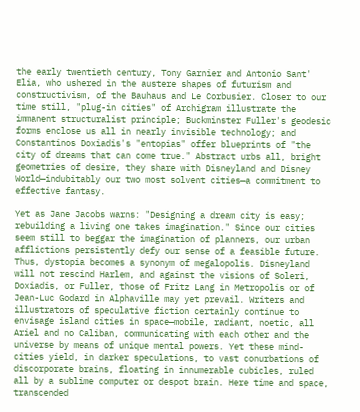the early twentieth century, Tony Garnier and Antonio Sant' Elia, who ushered in the austere shapes of futurism and constructivism, of the Bauhaus and Le Corbusier. Closer to our time still, "plug-in cities" of Archigram illustrate the immanent structuralist principle; Buckminster Fuller's geodesic forms enclose us all in nearly invisible technology; and Constantinos Doxiadis's "entopias" offer blueprints of "the city of dreams that can come true." Abstract urbs all, bright geometries of desire, they share with Disneyland and Disney World—indubitably our two most solvent cities—a commitment to effective fantasy.

Yet as Jane Jacobs warns: "Designing a dream city is easy; rebuilding a living one takes imagination." Since our cities seem still to beggar the imagination of planners, our urban afflictions persistently defy our sense of a feasible future. Thus, dystopia becomes a synonym of megalopolis. Disneyland will not rescind Harlem, and against the visions of Soleri, Doxiadis, or Fuller, those of Fritz Lang in Metropolis or of Jean-Luc Godard in Alphaville may yet prevail. Writers and illustrators of speculative fiction certainly continue to envisage island cities in space—mobile, radiant, noetic, all Ariel and no Caliban, communicating with each other and the universe by means of unique mental powers. Yet these mind-cities yield, in darker speculations, to vast conurbations of discorporate brains, floating in innumerable cubicles, ruled all by a sublime computer or despot brain. Here time and space, transcended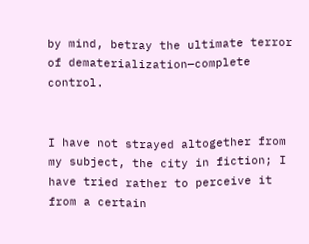by mind, betray the ultimate terror of dematerialization—complete control.


I have not strayed altogether from my subject, the city in fiction; I have tried rather to perceive it from a certain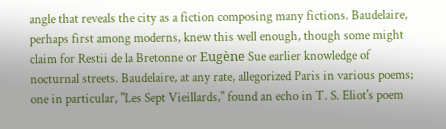angle that reveals the city as a fiction composing many fictions. Baudelaire, perhaps first among moderns, knew this well enough, though some might claim for Restii de la Bretonne or Eugène Sue earlier knowledge of nocturnal streets. Baudelaire, at any rate, allegorized Paris in various poems; one in particular, "Les Sept Vieillards," found an echo in T. S. Eliot's poem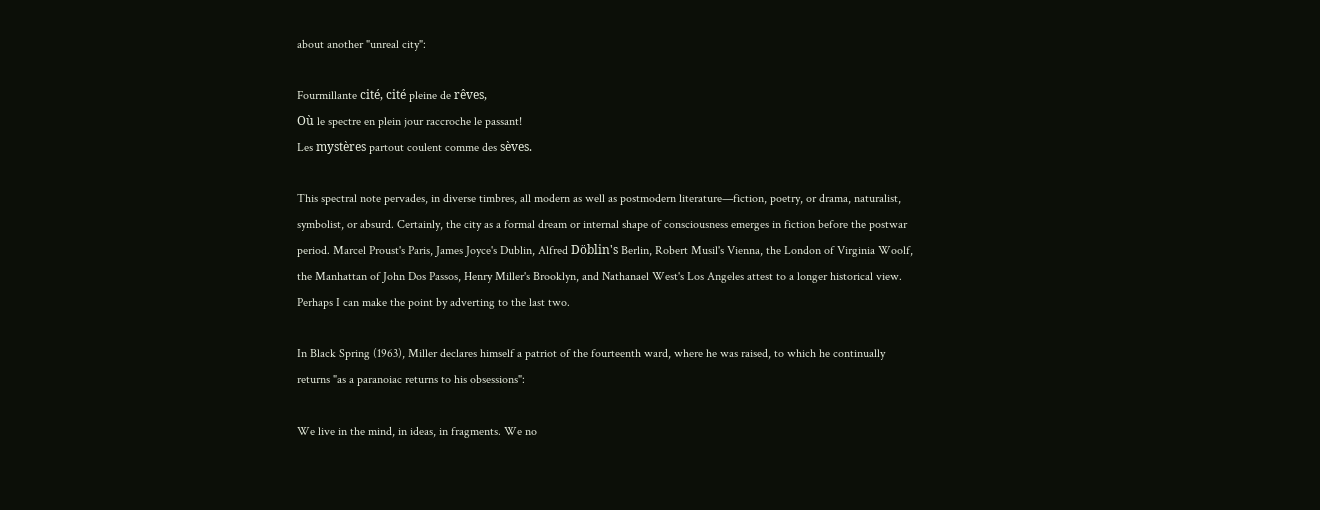about another "unreal city":

Fourmillante cité, cité pleine de rêves,
Où le spectre en plein jour raccroche le passant!
Les mystères partout coulent comme des sèves.

This spectral note pervades, in diverse timbres, all modern as well as postmodern literature—fiction, poetry, or drama, naturalist, symbolist, or absurd. Certainly, the city as a formal dream or internal shape of consciousness emerges in fiction before the postwar period. Marcel Proust's Paris, James Joyce's Dublin, Alfred Döblin's Berlin, Robert Musil's Vienna, the London of Virginia Woolf, the Manhattan of John Dos Passos, Henry Miller's Brooklyn, and Nathanael West's Los Angeles attest to a longer historical view. Perhaps I can make the point by adverting to the last two.

In Black Spring (1963), Miller declares himself a patriot of the fourteenth ward, where he was raised, to which he continually returns "as a paranoiac returns to his obsessions":

We live in the mind, in ideas, in fragments. We no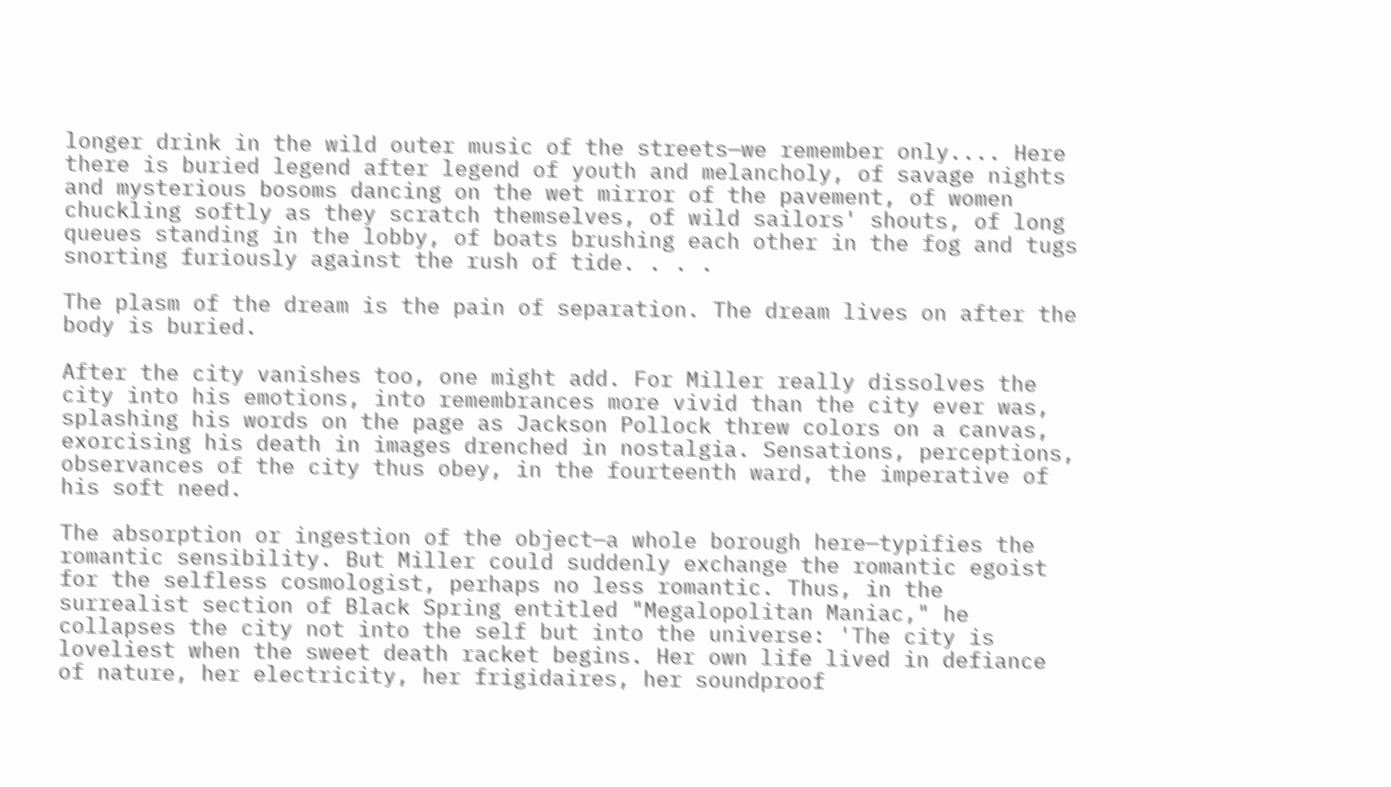longer drink in the wild outer music of the streets—we remember only.... Here there is buried legend after legend of youth and melancholy, of savage nights and mysterious bosoms dancing on the wet mirror of the pavement, of women chuckling softly as they scratch themselves, of wild sailors' shouts, of long queues standing in the lobby, of boats brushing each other in the fog and tugs snorting furiously against the rush of tide. . . .

The plasm of the dream is the pain of separation. The dream lives on after the body is buried.

After the city vanishes too, one might add. For Miller really dissolves the city into his emotions, into remembrances more vivid than the city ever was, splashing his words on the page as Jackson Pollock threw colors on a canvas, exorcising his death in images drenched in nostalgia. Sensations, perceptions, observances of the city thus obey, in the fourteenth ward, the imperative of his soft need.

The absorption or ingestion of the object—a whole borough here—typifies the romantic sensibility. But Miller could suddenly exchange the romantic egoist for the selfless cosmologist, perhaps no less romantic. Thus, in the surrealist section of Black Spring entitled "Megalopolitan Maniac," he collapses the city not into the self but into the universe: 'The city is loveliest when the sweet death racket begins. Her own life lived in defiance of nature, her electricity, her frigidaires, her soundproof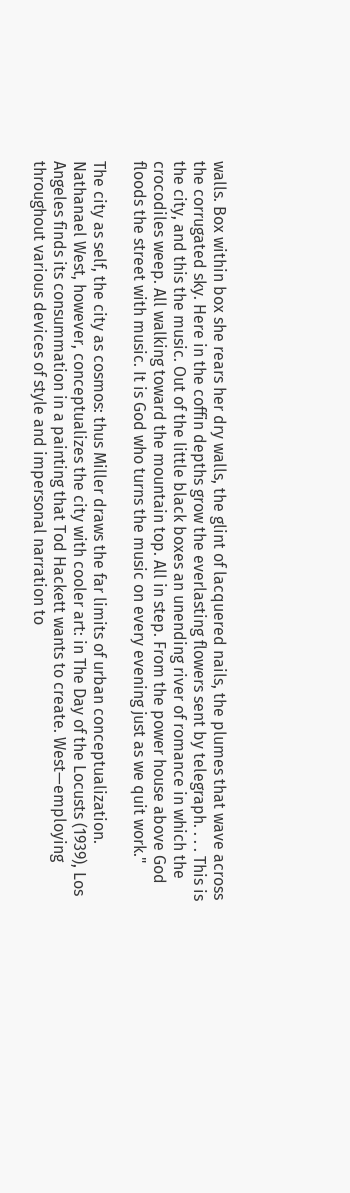walls. Box within box she rears her dry walls, the glint of lacquered nails, the plumes that wave across the corrugated sky. Here in the coffin depths grow the everlasting flowers sent by telegraph. . . . This is the city, and this the music. Out of the little black boxes an unending river of romance in which the crocodiles weep. All walking toward the mountain top. All in step. From the power house above God floods the street with music. It is God who turns the music on every evening just as we quit work."

The city as self, the city as cosmos: thus Miller draws the far limits of urban conceptualization. Nathanael West, however, conceptualizes the city with cooler art: in The Day of the Locusts (1939), Los Angeles finds its consummation in a painting that Tod Hackett wants to create. West—employing throughout various devices of style and impersonal narration to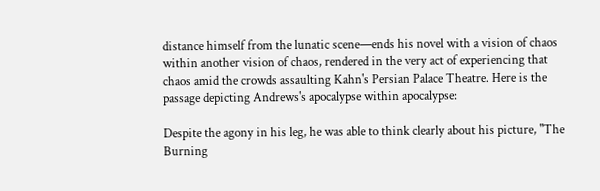distance himself from the lunatic scene—ends his novel with a vision of chaos within another vision of chaos, rendered in the very act of experiencing that chaos amid the crowds assaulting Kahn's Persian Palace Theatre. Here is the passage depicting Andrews's apocalypse within apocalypse:

Despite the agony in his leg, he was able to think clearly about his picture, "The Burning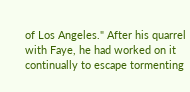of Los Angeles." After his quarrel with Faye, he had worked on it continually to escape tormenting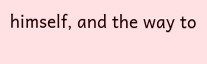himself, and the way to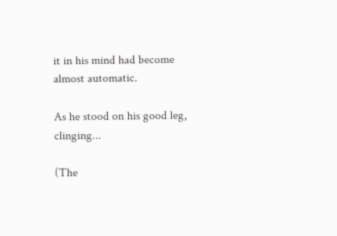it in his mind had become almost automatic.

As he stood on his good leg, clinging...

(The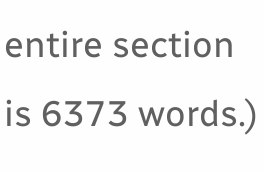entire section is 6373 words.)